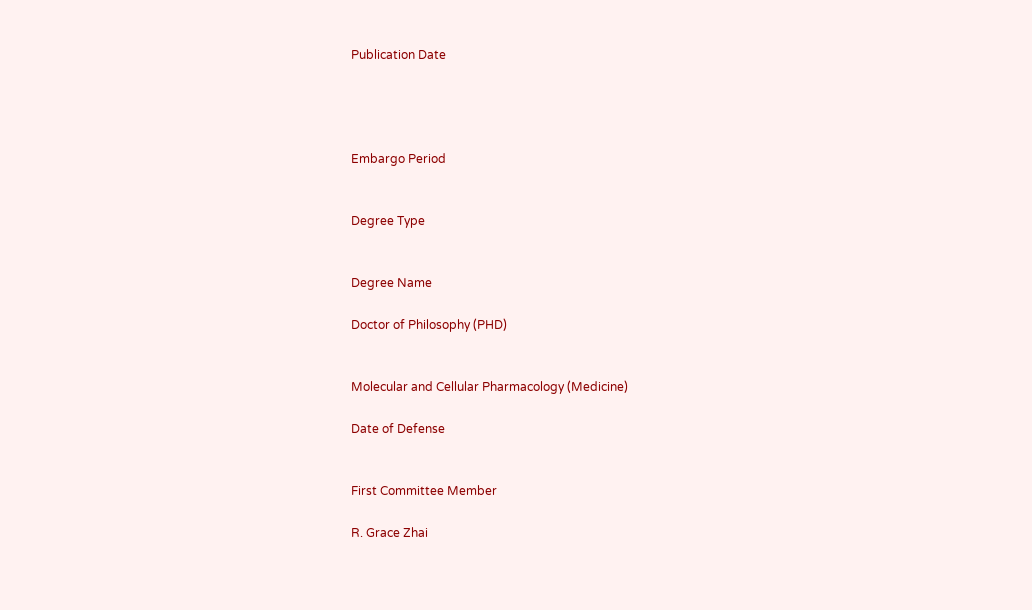Publication Date




Embargo Period


Degree Type


Degree Name

Doctor of Philosophy (PHD)


Molecular and Cellular Pharmacology (Medicine)

Date of Defense


First Committee Member

R. Grace Zhai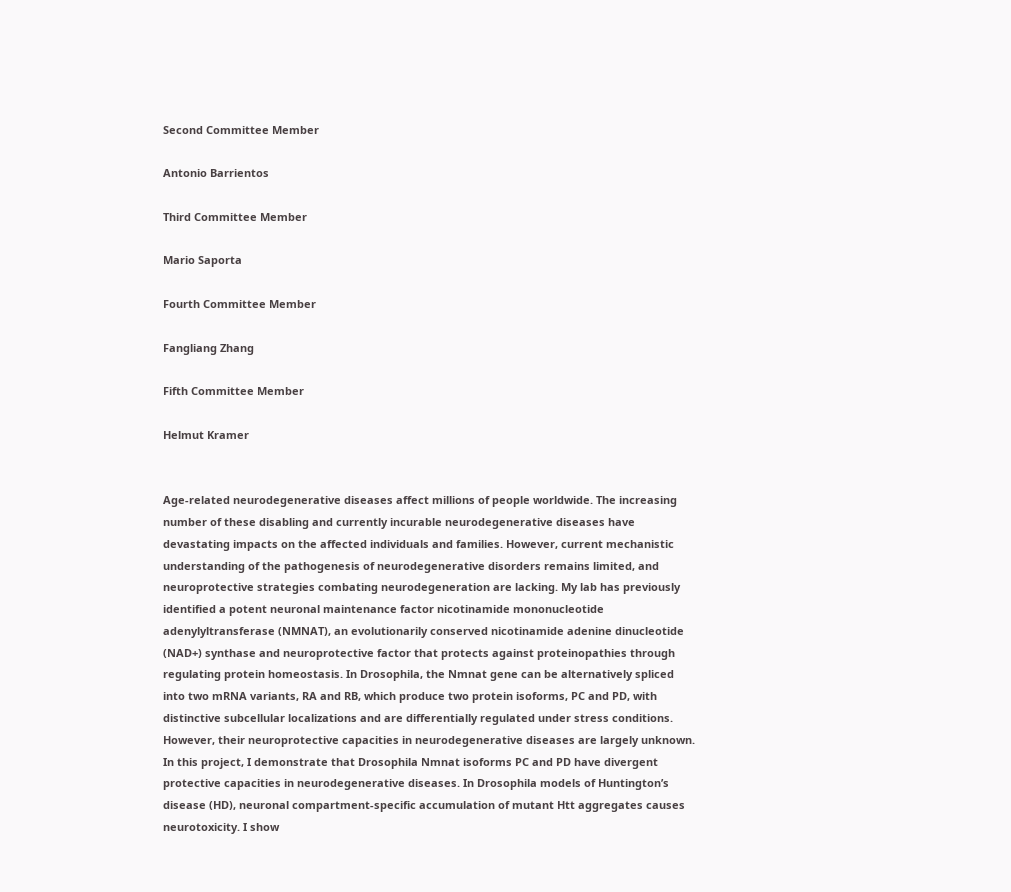Second Committee Member

Antonio Barrientos

Third Committee Member

Mario Saporta

Fourth Committee Member

Fangliang Zhang

Fifth Committee Member

Helmut Kramer


Age-related neurodegenerative diseases affect millions of people worldwide. The increasing number of these disabling and currently incurable neurodegenerative diseases have devastating impacts on the affected individuals and families. However, current mechanistic understanding of the pathogenesis of neurodegenerative disorders remains limited, and neuroprotective strategies combating neurodegeneration are lacking. My lab has previously identified a potent neuronal maintenance factor nicotinamide mononucleotide adenylyltransferase (NMNAT), an evolutionarily conserved nicotinamide adenine dinucleotide (NAD+) synthase and neuroprotective factor that protects against proteinopathies through regulating protein homeostasis. In Drosophila, the Nmnat gene can be alternatively spliced into two mRNA variants, RA and RB, which produce two protein isoforms, PC and PD, with distinctive subcellular localizations and are differentially regulated under stress conditions. However, their neuroprotective capacities in neurodegenerative diseases are largely unknown. In this project, I demonstrate that Drosophila Nmnat isoforms PC and PD have divergent protective capacities in neurodegenerative diseases. In Drosophila models of Huntington’s disease (HD), neuronal compartment-specific accumulation of mutant Htt aggregates causes neurotoxicity. I show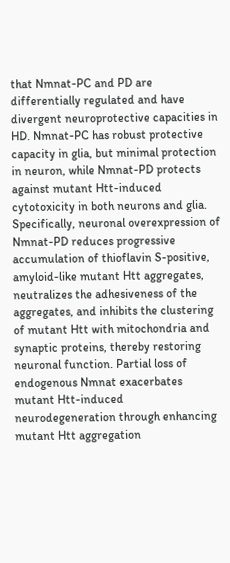that Nmnat-PC and PD are differentially regulated and have divergent neuroprotective capacities in HD. Nmnat-PC has robust protective capacity in glia, but minimal protection in neuron, while Nmnat-PD protects against mutant Htt-induced cytotoxicity in both neurons and glia. Specifically, neuronal overexpression of Nmnat-PD reduces progressive accumulation of thioflavin S-positive, amyloid-like mutant Htt aggregates, neutralizes the adhesiveness of the aggregates, and inhibits the clustering of mutant Htt with mitochondria and synaptic proteins, thereby restoring neuronal function. Partial loss of endogenous Nmnat exacerbates mutant Htt-induced neurodegeneration through enhancing mutant Htt aggregation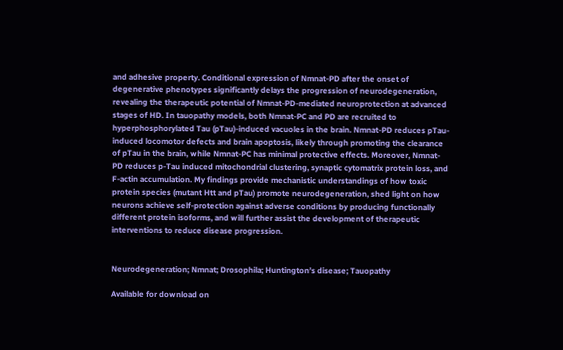and adhesive property. Conditional expression of Nmnat-PD after the onset of degenerative phenotypes significantly delays the progression of neurodegeneration, revealing the therapeutic potential of Nmnat-PD-mediated neuroprotection at advanced stages of HD. In tauopathy models, both Nmnat-PC and PD are recruited to hyperphosphorylated Tau (pTau)-induced vacuoles in the brain. Nmnat-PD reduces pTau-induced locomotor defects and brain apoptosis, likely through promoting the clearance of pTau in the brain, while Nmnat-PC has minimal protective effects. Moreover, Nmnat-PD reduces p-Tau induced mitochondrial clustering, synaptic cytomatrix protein loss, and F-actin accumulation. My findings provide mechanistic understandings of how toxic protein species (mutant Htt and pTau) promote neurodegeneration, shed light on how neurons achieve self-protection against adverse conditions by producing functionally different protein isoforms, and will further assist the development of therapeutic interventions to reduce disease progression.


Neurodegeneration; Nmnat; Drosophila; Huntington’s disease; Tauopathy

Available for download on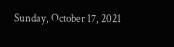Sunday, October 17, 2021